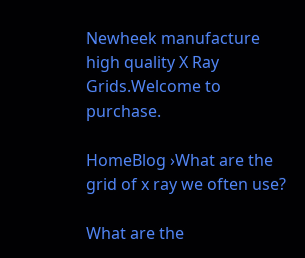Newheek manufacture high quality X Ray Grids.Welcome to purchase.

HomeBlog ›What are the grid of x ray we often use?

What are the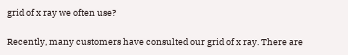grid of x ray we often use?

Recently, many customers have consulted our grid of x ray. There are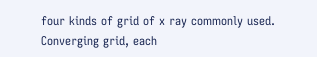four kinds of grid of x ray commonly used. Converging grid, each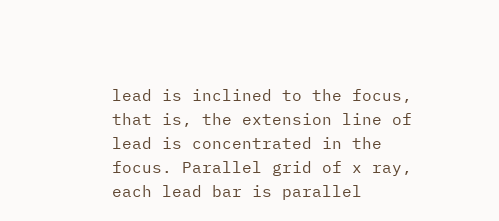lead is inclined to the focus, that is, the extension line of lead is concentrated in the focus. Parallel grid of x ray, each lead bar is parallel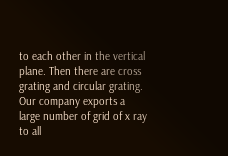to each other in the vertical plane. Then there are cross grating and circular grating.
Our company exports a large number of grid of x ray to all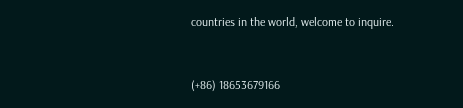countries in the world, welcome to inquire.


(+86) 18653679166